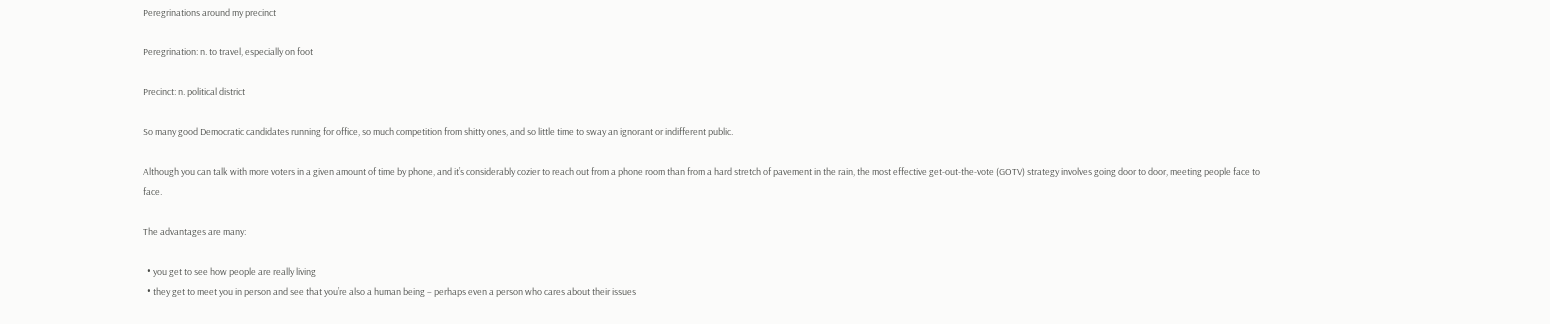Peregrinations around my precinct

Peregrination: n. to travel, especially on foot

Precinct: n. political district

So many good Democratic candidates running for office, so much competition from shitty ones, and so little time to sway an ignorant or indifferent public.

Although you can talk with more voters in a given amount of time by phone, and it’s considerably cozier to reach out from a phone room than from a hard stretch of pavement in the rain, the most effective get-out-the-vote (GOTV) strategy involves going door to door, meeting people face to face.

The advantages are many:

  • you get to see how people are really living
  • they get to meet you in person and see that you’re also a human being – perhaps even a person who cares about their issues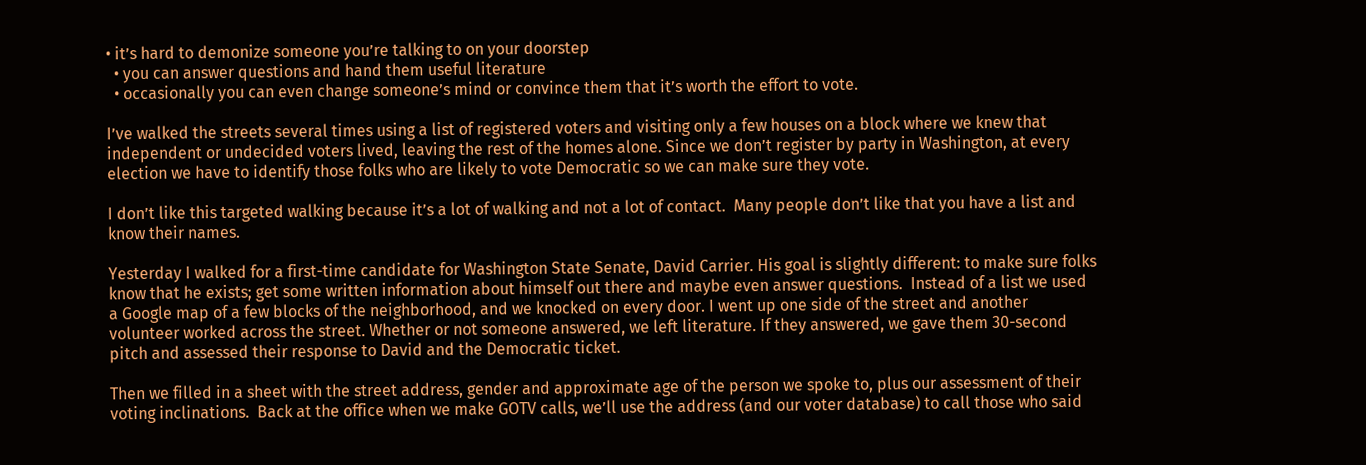• it’s hard to demonize someone you’re talking to on your doorstep
  • you can answer questions and hand them useful literature
  • occasionally you can even change someone’s mind or convince them that it’s worth the effort to vote.

I’ve walked the streets several times using a list of registered voters and visiting only a few houses on a block where we knew that independent or undecided voters lived, leaving the rest of the homes alone. Since we don’t register by party in Washington, at every election we have to identify those folks who are likely to vote Democratic so we can make sure they vote.

I don’t like this targeted walking because it’s a lot of walking and not a lot of contact.  Many people don’t like that you have a list and know their names.

Yesterday I walked for a first-time candidate for Washington State Senate, David Carrier. His goal is slightly different: to make sure folks know that he exists; get some written information about himself out there and maybe even answer questions.  Instead of a list we used a Google map of a few blocks of the neighborhood, and we knocked on every door. I went up one side of the street and another volunteer worked across the street. Whether or not someone answered, we left literature. If they answered, we gave them 30-second pitch and assessed their response to David and the Democratic ticket.

Then we filled in a sheet with the street address, gender and approximate age of the person we spoke to, plus our assessment of their voting inclinations.  Back at the office when we make GOTV calls, we’ll use the address (and our voter database) to call those who said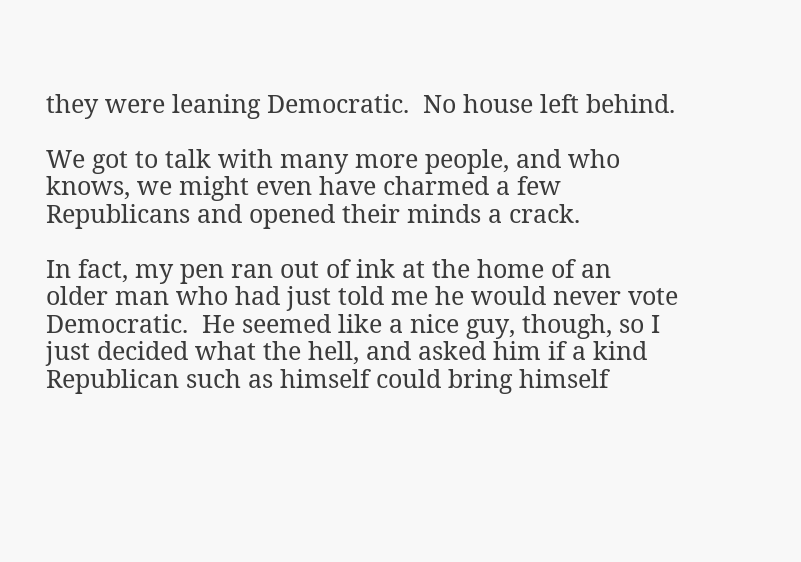they were leaning Democratic.  No house left behind.

We got to talk with many more people, and who knows, we might even have charmed a few Republicans and opened their minds a crack.

In fact, my pen ran out of ink at the home of an older man who had just told me he would never vote Democratic.  He seemed like a nice guy, though, so I just decided what the hell, and asked him if a kind Republican such as himself could bring himself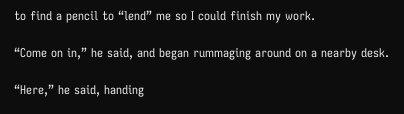to find a pencil to “lend” me so I could finish my work.

“Come on in,” he said, and began rummaging around on a nearby desk.

“Here,” he said, handing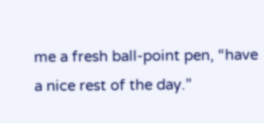me a fresh ball-point pen, “have a nice rest of the day.”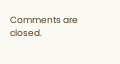Comments are closed.